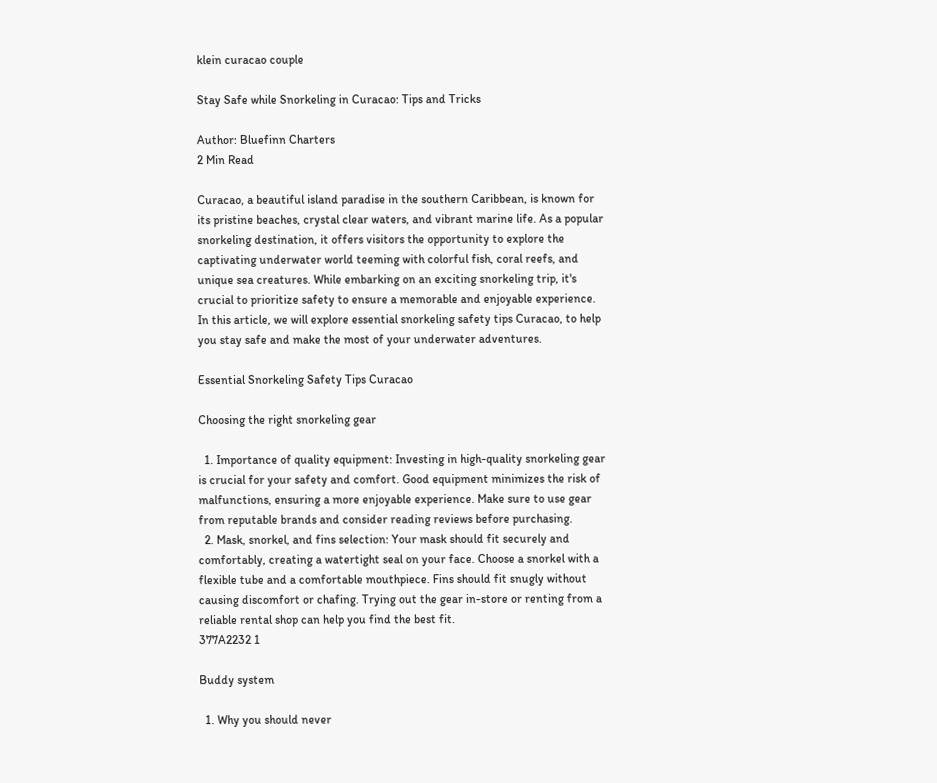klein curacao couple

Stay Safe while Snorkeling in Curacao: Tips and Tricks

Author: Bluefinn Charters
2 Min Read

Curacao, a beautiful island paradise in the southern Caribbean, is known for its pristine beaches, crystal clear waters, and vibrant marine life. As a popular snorkeling destination, it offers visitors the opportunity to explore the captivating underwater world teeming with colorful fish, coral reefs, and unique sea creatures. While embarking on an exciting snorkeling trip, it's crucial to prioritize safety to ensure a memorable and enjoyable experience. In this article, we will explore essential snorkeling safety tips Curacao, to help you stay safe and make the most of your underwater adventures.

Essential Snorkeling Safety Tips Curacao

Choosing the right snorkeling gear

  1. Importance of quality equipment: Investing in high-quality snorkeling gear is crucial for your safety and comfort. Good equipment minimizes the risk of malfunctions, ensuring a more enjoyable experience. Make sure to use gear from reputable brands and consider reading reviews before purchasing.
  2. Mask, snorkel, and fins selection: Your mask should fit securely and comfortably, creating a watertight seal on your face. Choose a snorkel with a flexible tube and a comfortable mouthpiece. Fins should fit snugly without causing discomfort or chafing. Trying out the gear in-store or renting from a reliable rental shop can help you find the best fit.
377A2232 1

Buddy system

  1. Why you should never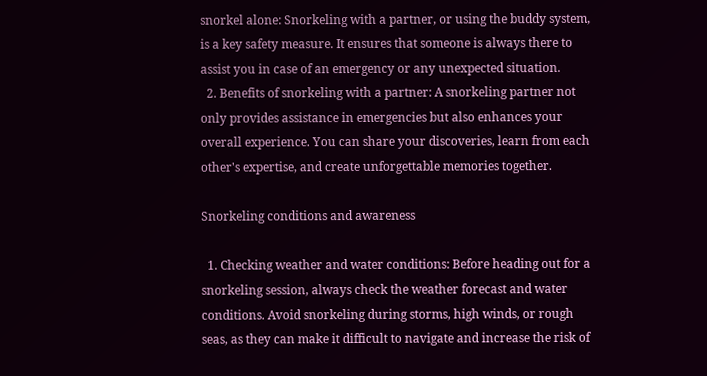snorkel alone: Snorkeling with a partner, or using the buddy system, is a key safety measure. It ensures that someone is always there to assist you in case of an emergency or any unexpected situation.
  2. Benefits of snorkeling with a partner: A snorkeling partner not only provides assistance in emergencies but also enhances your overall experience. You can share your discoveries, learn from each other's expertise, and create unforgettable memories together.

Snorkeling conditions and awareness

  1. Checking weather and water conditions: Before heading out for a snorkeling session, always check the weather forecast and water conditions. Avoid snorkeling during storms, high winds, or rough seas, as they can make it difficult to navigate and increase the risk of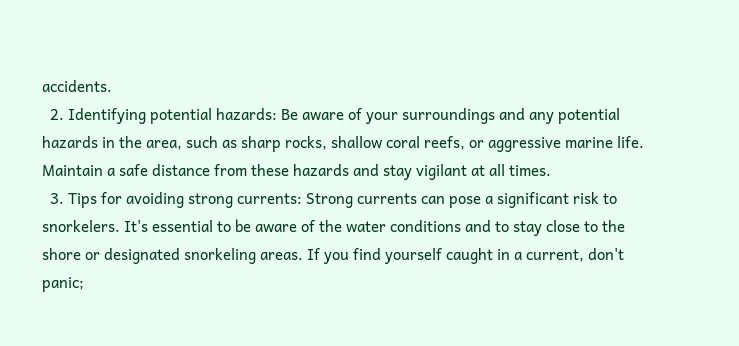accidents.
  2. Identifying potential hazards: Be aware of your surroundings and any potential hazards in the area, such as sharp rocks, shallow coral reefs, or aggressive marine life. Maintain a safe distance from these hazards and stay vigilant at all times.
  3. Tips for avoiding strong currents: Strong currents can pose a significant risk to snorkelers. It's essential to be aware of the water conditions and to stay close to the shore or designated snorkeling areas. If you find yourself caught in a current, don't panic;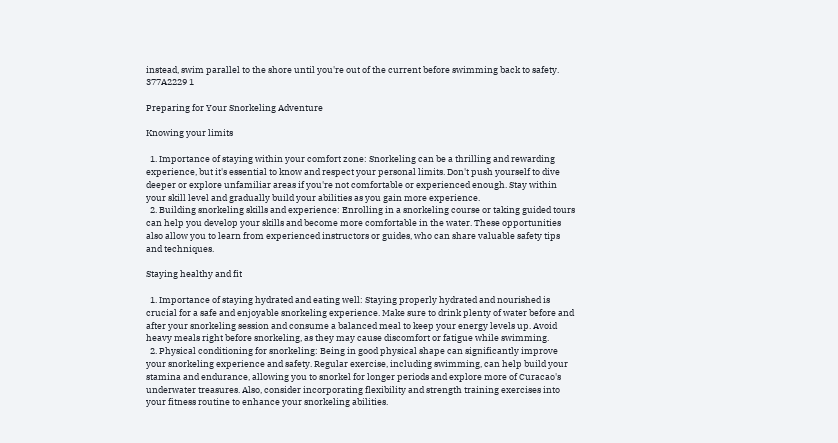instead, swim parallel to the shore until you're out of the current before swimming back to safety.
377A2229 1

Preparing for Your Snorkeling Adventure

Knowing your limits

  1. Importance of staying within your comfort zone: Snorkeling can be a thrilling and rewarding experience, but it's essential to know and respect your personal limits. Don't push yourself to dive deeper or explore unfamiliar areas if you're not comfortable or experienced enough. Stay within your skill level and gradually build your abilities as you gain more experience.
  2. Building snorkeling skills and experience: Enrolling in a snorkeling course or taking guided tours can help you develop your skills and become more comfortable in the water. These opportunities also allow you to learn from experienced instructors or guides, who can share valuable safety tips and techniques.

Staying healthy and fit

  1. Importance of staying hydrated and eating well: Staying properly hydrated and nourished is crucial for a safe and enjoyable snorkeling experience. Make sure to drink plenty of water before and after your snorkeling session and consume a balanced meal to keep your energy levels up. Avoid heavy meals right before snorkeling, as they may cause discomfort or fatigue while swimming.
  2. Physical conditioning for snorkeling: Being in good physical shape can significantly improve your snorkeling experience and safety. Regular exercise, including swimming, can help build your stamina and endurance, allowing you to snorkel for longer periods and explore more of Curacao's underwater treasures. Also, consider incorporating flexibility and strength training exercises into your fitness routine to enhance your snorkeling abilities.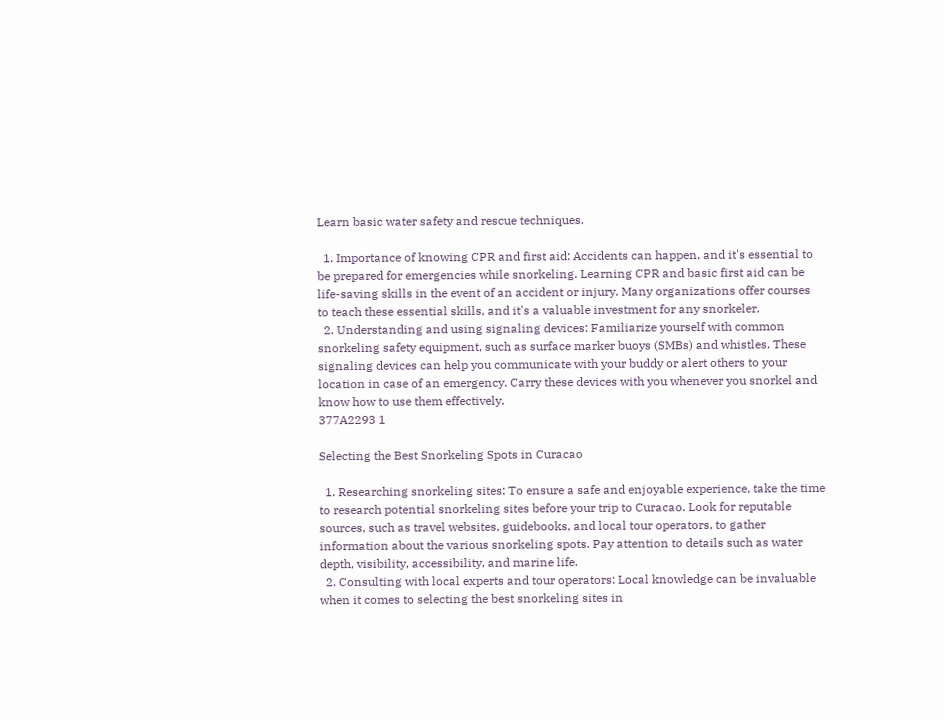Learn basic water safety and rescue techniques.

  1. Importance of knowing CPR and first aid: Accidents can happen, and it's essential to be prepared for emergencies while snorkeling. Learning CPR and basic first aid can be life-saving skills in the event of an accident or injury. Many organizations offer courses to teach these essential skills, and it's a valuable investment for any snorkeler.
  2. Understanding and using signaling devices: Familiarize yourself with common snorkeling safety equipment, such as surface marker buoys (SMBs) and whistles. These signaling devices can help you communicate with your buddy or alert others to your location in case of an emergency. Carry these devices with you whenever you snorkel and know how to use them effectively.
377A2293 1

Selecting the Best Snorkeling Spots in Curacao

  1. Researching snorkeling sites: To ensure a safe and enjoyable experience, take the time to research potential snorkeling sites before your trip to Curacao. Look for reputable sources, such as travel websites, guidebooks, and local tour operators, to gather information about the various snorkeling spots. Pay attention to details such as water depth, visibility, accessibility, and marine life.
  2. Consulting with local experts and tour operators: Local knowledge can be invaluable when it comes to selecting the best snorkeling sites in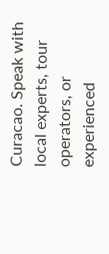Curacao. Speak with local experts, tour operators, or experienced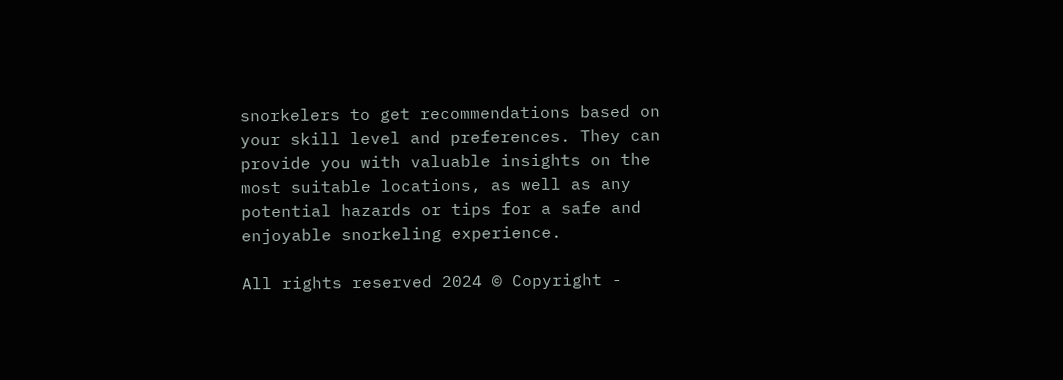snorkelers to get recommendations based on your skill level and preferences. They can provide you with valuable insights on the most suitable locations, as well as any potential hazards or tips for a safe and enjoyable snorkeling experience.

All rights reserved 2024 © Copyright -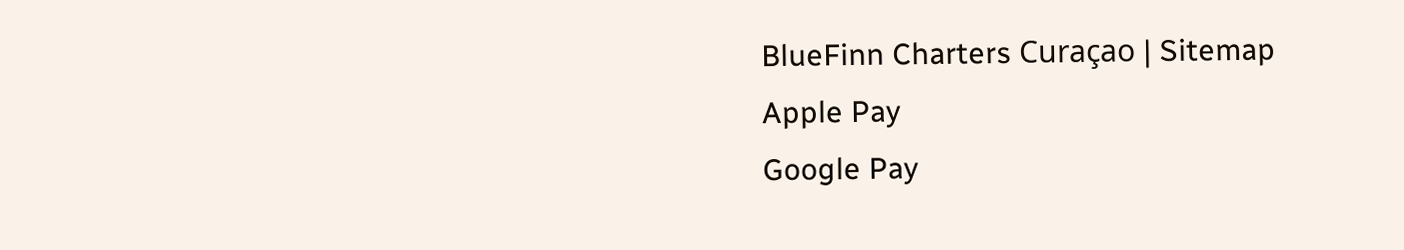BlueFinn Charters Curaçao | Sitemap
Apple Pay
Google Pay